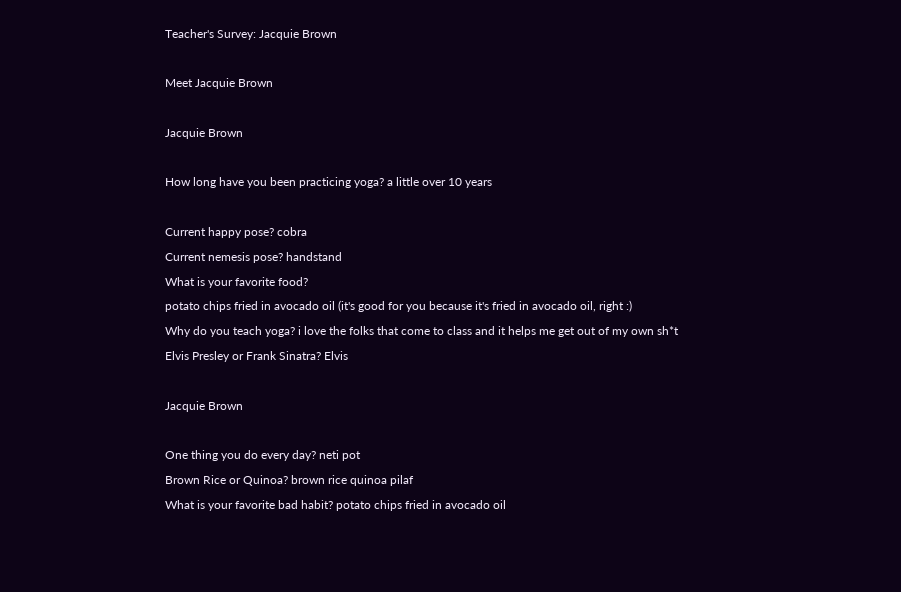Teacher's Survey: Jacquie Brown

Meet Jacquie Brown

Jacquie Brown

How long have you been practicing yoga? a little over 10 years

Current happy pose? cobra
Current nemesis pose? handstand
What is your favorite food?
potato chips fried in avocado oil (it's good for you because it's fried in avocado oil, right :)
Why do you teach yoga? i love the folks that come to class and it helps me get out of my own sh*t
Elvis Presley or Frank Sinatra? Elvis

Jacquie Brown

One thing you do every day? neti pot
Brown Rice or Quinoa? brown rice quinoa pilaf
What is your favorite bad habit? potato chips fried in avocado oil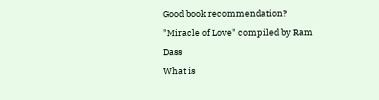Good book recommendation? "Miracle of Love" compiled by Ram Dass
What is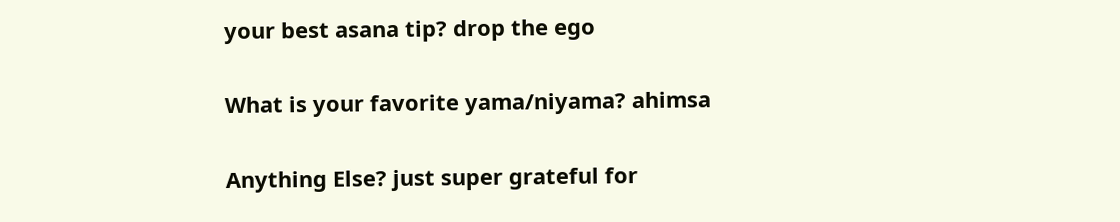your best asana tip? drop the ego

What is your favorite yama/niyama? ahimsa

Anything Else? just super grateful for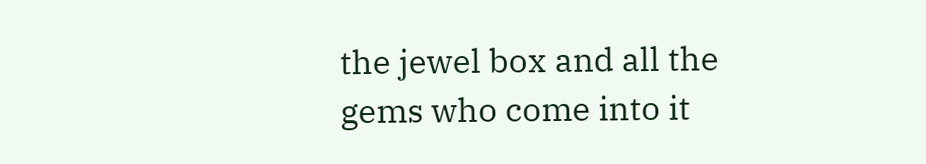the jewel box and all the gems who come into it